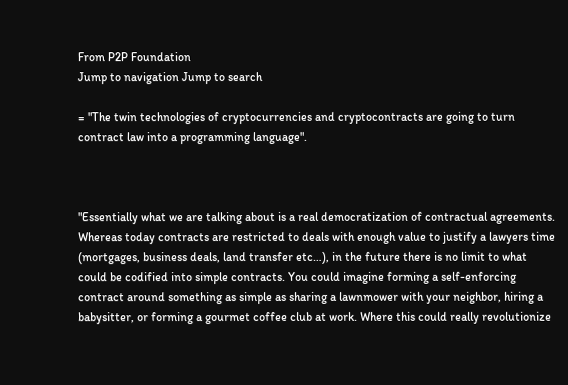From P2P Foundation
Jump to navigation Jump to search

= "The twin technologies of cryptocurrencies and cryptocontracts are going to turn contract law into a programming language".



"Essentially what we are talking about is a real democratization of contractual agreements. Whereas today contracts are restricted to deals with enough value to justify a lawyers time (mortgages, business deals, land transfer etc…), in the future there is no limit to what could be codified into simple contracts. You could imagine forming a self-enforcing contract around something as simple as sharing a lawnmower with your neighbor, hiring a babysitter, or forming a gourmet coffee club at work. Where this could really revolutionize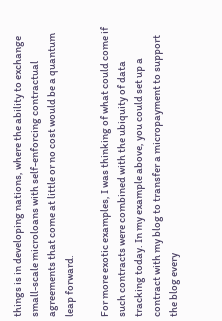things is in developing nations, where the ability to exchange small-scale microloans with self-enforcing contractual agreements that come at little or no cost would be a quantum leap forward.

For more exotic examples, I was thinking of what could come if such contracts were combined with the ubiquity of data tracking today. In my example above, you could set up a contract with my blog to transfer a micropayment to support the blog every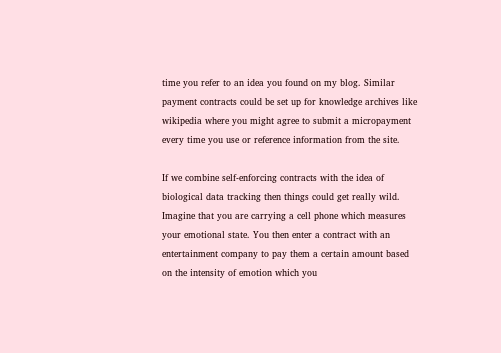time you refer to an idea you found on my blog. Similar payment contracts could be set up for knowledge archives like wikipedia where you might agree to submit a micropayment every time you use or reference information from the site.

If we combine self-enforcing contracts with the idea of biological data tracking then things could get really wild. Imagine that you are carrying a cell phone which measures your emotional state. You then enter a contract with an entertainment company to pay them a certain amount based on the intensity of emotion which you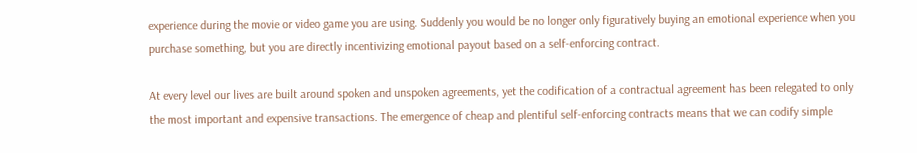experience during the movie or video game you are using. Suddenly you would be no longer only figuratively buying an emotional experience when you purchase something, but you are directly incentivizing emotional payout based on a self-enforcing contract.

At every level our lives are built around spoken and unspoken agreements, yet the codification of a contractual agreement has been relegated to only the most important and expensive transactions. The emergence of cheap and plentiful self-enforcing contracts means that we can codify simple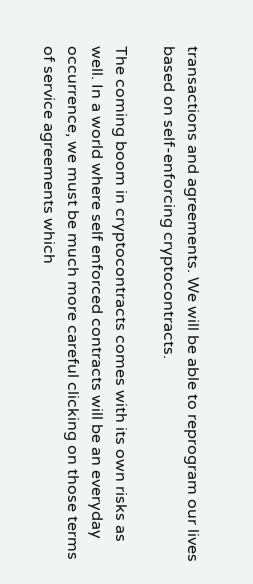transactions and agreements. We will be able to reprogram our lives based on self-enforcing cryptocontracts.

The coming boom in cryptocontracts comes with its own risks as well. In a world where self enforced contracts will be an everyday occurrence, we must be much more careful clicking on those terms of service agreements which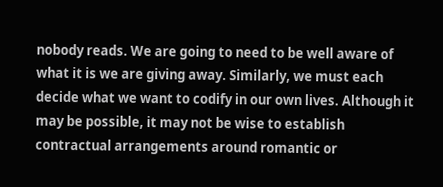nobody reads. We are going to need to be well aware of what it is we are giving away. Similarly, we must each decide what we want to codify in our own lives. Although it may be possible, it may not be wise to establish contractual arrangements around romantic or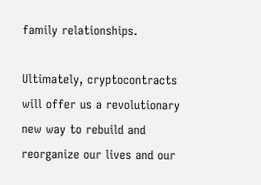family relationships.

Ultimately, cryptocontracts will offer us a revolutionary new way to rebuild and reorganize our lives and our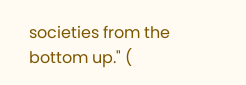societies from the bottom up." (